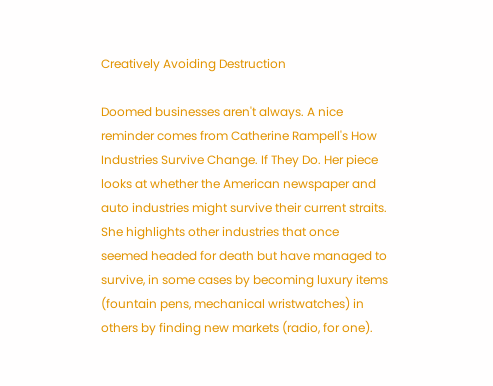Creatively Avoiding Destruction

Doomed businesses aren't always. A nice reminder comes from Catherine Rampell's How Industries Survive Change. If They Do. Her piece looks at whether the American newspaper and auto industries might survive their current straits. She highlights other industries that once seemed headed for death but have managed to survive, in some cases by becoming luxury items (fountain pens, mechanical wristwatches) in others by finding new markets (radio, for one).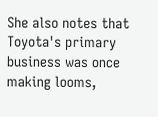She also notes that Toyota's primary business was once making looms,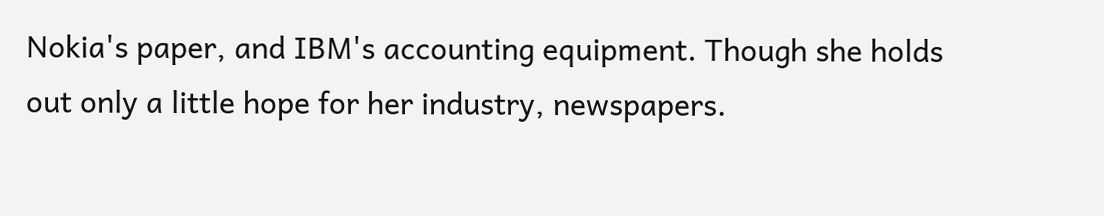Nokia's paper, and IBM's accounting equipment. Though she holds out only a little hope for her industry, newspapers.